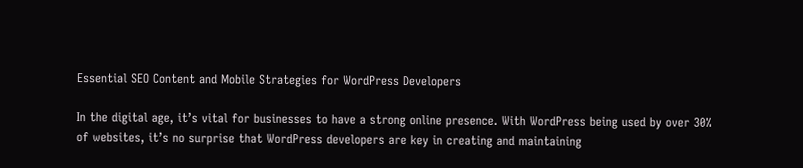Essential SEO Content and Mobile Strategies for WordPress Developers

In the digital age, it’s vital for businesses to have a strong online presence. With WordPress being used by over 30% of websites, it’s no surprise that WordPress developers are key in creating and maintaining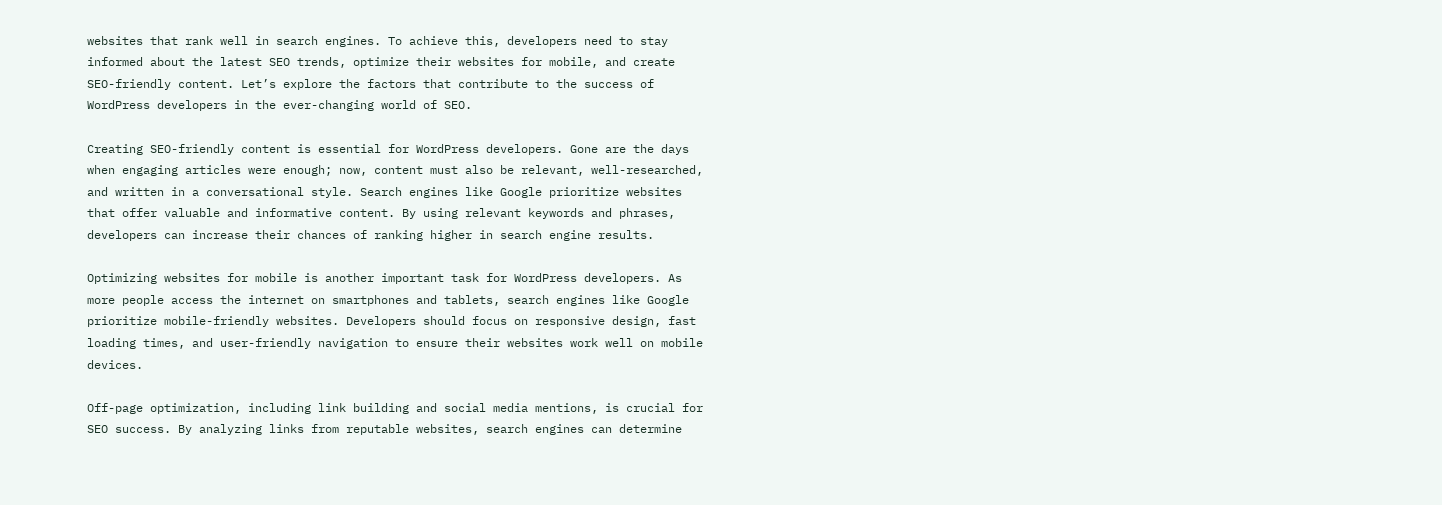websites that rank well in search engines. To achieve this, developers need to stay informed about the latest SEO trends, optimize their websites for mobile, and create SEO-friendly content. Let’s explore the factors that contribute to the success of WordPress developers in the ever-changing world of SEO.

Creating SEO-friendly content is essential for WordPress developers. Gone are the days when engaging articles were enough; now, content must also be relevant, well-researched, and written in a conversational style. Search engines like Google prioritize websites that offer valuable and informative content. By using relevant keywords and phrases, developers can increase their chances of ranking higher in search engine results.

Optimizing websites for mobile is another important task for WordPress developers. As more people access the internet on smartphones and tablets, search engines like Google prioritize mobile-friendly websites. Developers should focus on responsive design, fast loading times, and user-friendly navigation to ensure their websites work well on mobile devices.

Off-page optimization, including link building and social media mentions, is crucial for SEO success. By analyzing links from reputable websites, search engines can determine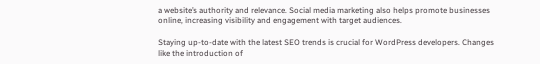a website’s authority and relevance. Social media marketing also helps promote businesses online, increasing visibility and engagement with target audiences.

Staying up-to-date with the latest SEO trends is crucial for WordPress developers. Changes like the introduction of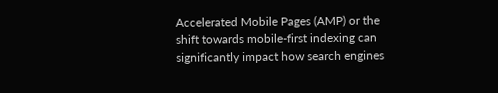Accelerated Mobile Pages (AMP) or the shift towards mobile-first indexing can significantly impact how search engines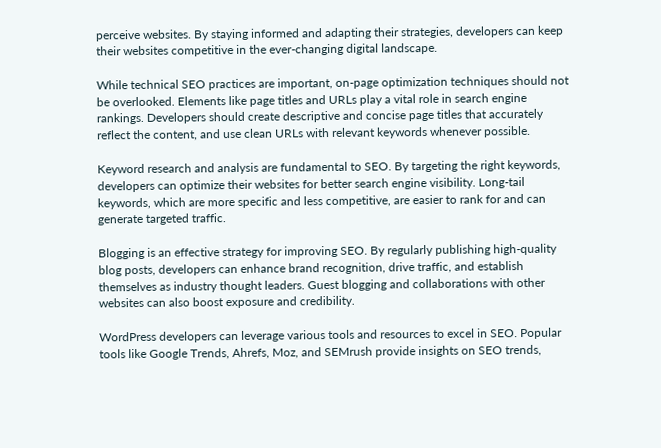perceive websites. By staying informed and adapting their strategies, developers can keep their websites competitive in the ever-changing digital landscape.

While technical SEO practices are important, on-page optimization techniques should not be overlooked. Elements like page titles and URLs play a vital role in search engine rankings. Developers should create descriptive and concise page titles that accurately reflect the content, and use clean URLs with relevant keywords whenever possible.

Keyword research and analysis are fundamental to SEO. By targeting the right keywords, developers can optimize their websites for better search engine visibility. Long-tail keywords, which are more specific and less competitive, are easier to rank for and can generate targeted traffic.

Blogging is an effective strategy for improving SEO. By regularly publishing high-quality blog posts, developers can enhance brand recognition, drive traffic, and establish themselves as industry thought leaders. Guest blogging and collaborations with other websites can also boost exposure and credibility.

WordPress developers can leverage various tools and resources to excel in SEO. Popular tools like Google Trends, Ahrefs, Moz, and SEMrush provide insights on SEO trends,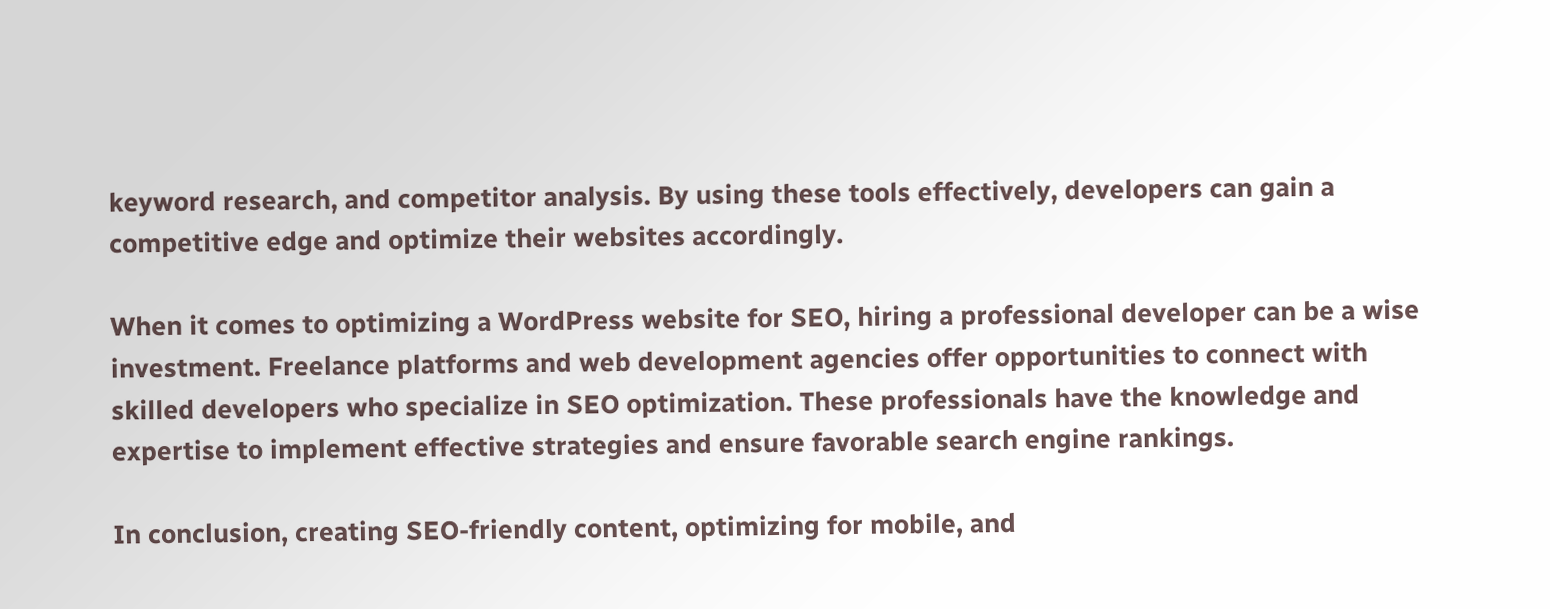keyword research, and competitor analysis. By using these tools effectively, developers can gain a competitive edge and optimize their websites accordingly.

When it comes to optimizing a WordPress website for SEO, hiring a professional developer can be a wise investment. Freelance platforms and web development agencies offer opportunities to connect with skilled developers who specialize in SEO optimization. These professionals have the knowledge and expertise to implement effective strategies and ensure favorable search engine rankings.

In conclusion, creating SEO-friendly content, optimizing for mobile, and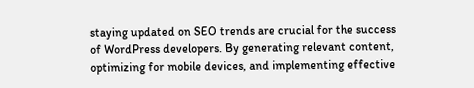staying updated on SEO trends are crucial for the success of WordPress developers. By generating relevant content, optimizing for mobile devices, and implementing effective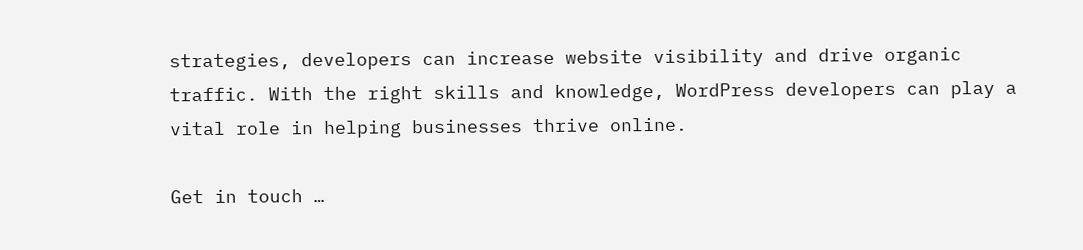strategies, developers can increase website visibility and drive organic traffic. With the right skills and knowledge, WordPress developers can play a vital role in helping businesses thrive online.

Get in touch …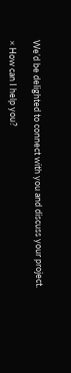We’d be delighted to connect with you and discuss your project.

× How can I help you?